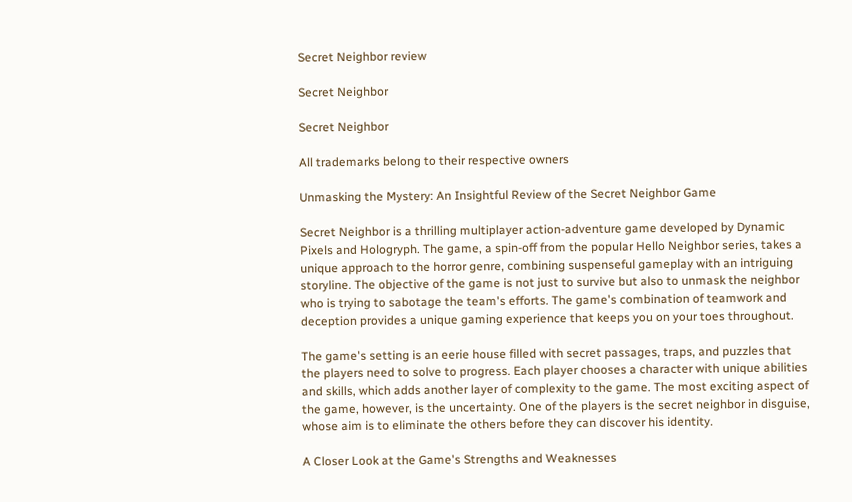Secret Neighbor review

Secret Neighbor

Secret Neighbor

All trademarks belong to their respective owners

Unmasking the Mystery: An Insightful Review of the Secret Neighbor Game

Secret Neighbor is a thrilling multiplayer action-adventure game developed by Dynamic Pixels and Hologryph. The game, a spin-off from the popular Hello Neighbor series, takes a unique approach to the horror genre, combining suspenseful gameplay with an intriguing storyline. The objective of the game is not just to survive but also to unmask the neighbor who is trying to sabotage the team's efforts. The game's combination of teamwork and deception provides a unique gaming experience that keeps you on your toes throughout.

The game's setting is an eerie house filled with secret passages, traps, and puzzles that the players need to solve to progress. Each player chooses a character with unique abilities and skills, which adds another layer of complexity to the game. The most exciting aspect of the game, however, is the uncertainty. One of the players is the secret neighbor in disguise, whose aim is to eliminate the others before they can discover his identity.

A Closer Look at the Game's Strengths and Weaknesses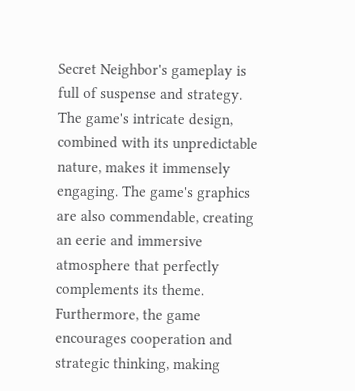Secret Neighbor's gameplay is full of suspense and strategy. The game's intricate design, combined with its unpredictable nature, makes it immensely engaging. The game's graphics are also commendable, creating an eerie and immersive atmosphere that perfectly complements its theme. Furthermore, the game encourages cooperation and strategic thinking, making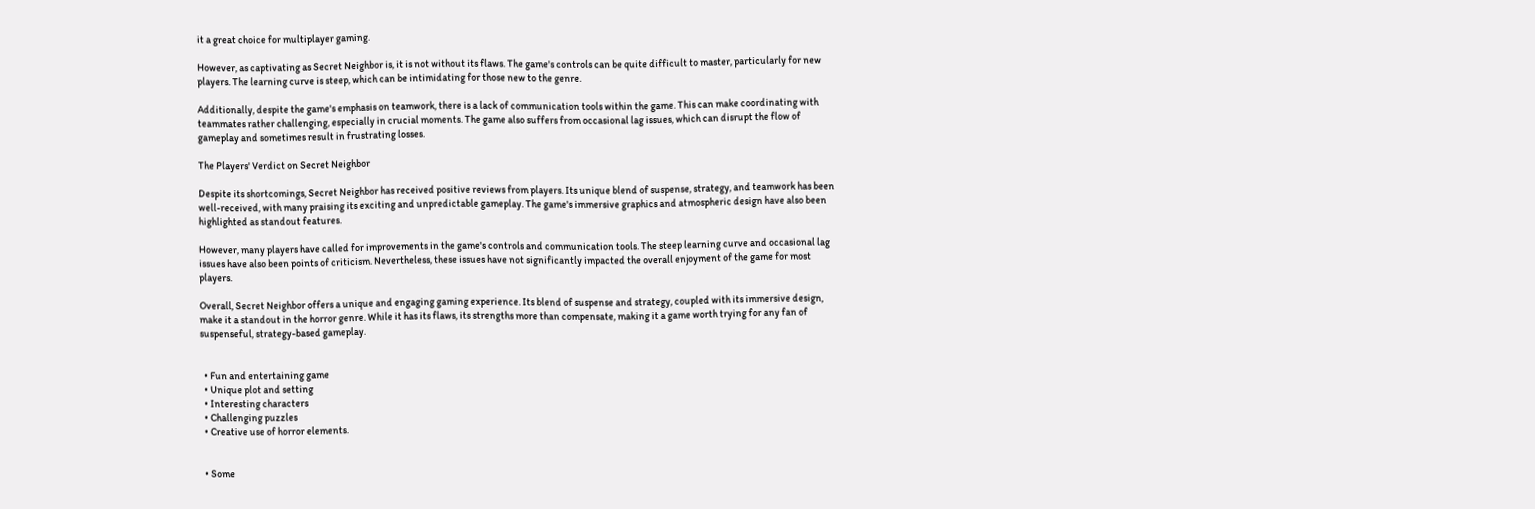it a great choice for multiplayer gaming.

However, as captivating as Secret Neighbor is, it is not without its flaws. The game's controls can be quite difficult to master, particularly for new players. The learning curve is steep, which can be intimidating for those new to the genre.

Additionally, despite the game's emphasis on teamwork, there is a lack of communication tools within the game. This can make coordinating with teammates rather challenging, especially in crucial moments. The game also suffers from occasional lag issues, which can disrupt the flow of gameplay and sometimes result in frustrating losses.

The Players' Verdict on Secret Neighbor

Despite its shortcomings, Secret Neighbor has received positive reviews from players. Its unique blend of suspense, strategy, and teamwork has been well-received, with many praising its exciting and unpredictable gameplay. The game's immersive graphics and atmospheric design have also been highlighted as standout features.

However, many players have called for improvements in the game's controls and communication tools. The steep learning curve and occasional lag issues have also been points of criticism. Nevertheless, these issues have not significantly impacted the overall enjoyment of the game for most players.

Overall, Secret Neighbor offers a unique and engaging gaming experience. Its blend of suspense and strategy, coupled with its immersive design, make it a standout in the horror genre. While it has its flaws, its strengths more than compensate, making it a game worth trying for any fan of suspenseful, strategy-based gameplay.


  • Fun and entertaining game
  • Unique plot and setting
  • Interesting characters
  • Challenging puzzles
  • Creative use of horror elements.


  • Some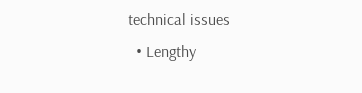technical issues
  • Lengthy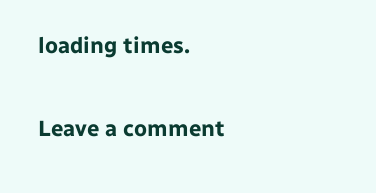loading times.

Leave a comment